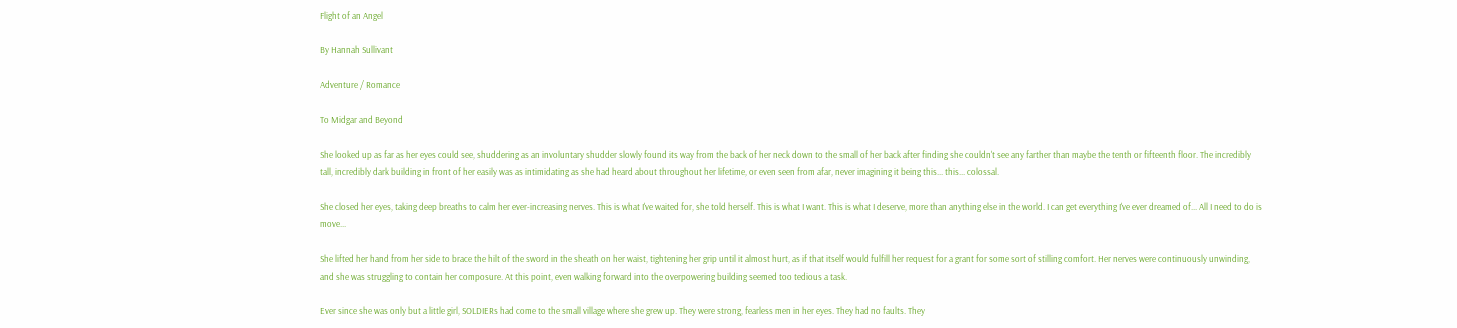Flight of an Angel

By Hannah Sullivant

Adventure / Romance

To Midgar and Beyond

She looked up as far as her eyes could see, shuddering as an involuntary shudder slowly found its way from the back of her neck down to the small of her back after finding she couldn't see any farther than maybe the tenth or fifteenth floor. The incredibly tall, incredibly dark building in front of her easily was as intimidating as she had heard about throughout her lifetime, or even seen from afar, never imagining it being this... this... colossal.

She closed her eyes, taking deep breaths to calm her ever-increasing nerves. This is what I've waited for, she told herself. This is what I want. This is what I deserve, more than anything else in the world. I can get everything I've ever dreamed of... All I need to do is move...

She lifted her hand from her side to brace the hilt of the sword in the sheath on her waist, tightening her grip until it almost hurt, as if that itself would fulfill her request for a grant for some sort of stilling comfort. Her nerves were continuously unwinding, and she was struggling to contain her composure. At this point, even walking forward into the overpowering building seemed too tedious a task.

Ever since she was only but a little girl, SOLDIERs had come to the small village where she grew up. They were strong, fearless men in her eyes. They had no faults. They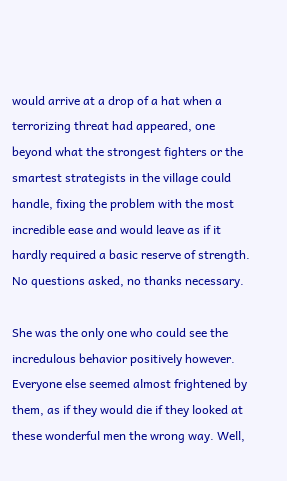would arrive at a drop of a hat when a terrorizing threat had appeared, one beyond what the strongest fighters or the smartest strategists in the village could handle, fixing the problem with the most incredible ease and would leave as if it hardly required a basic reserve of strength. No questions asked, no thanks necessary.

She was the only one who could see the incredulous behavior positively however. Everyone else seemed almost frightened by them, as if they would die if they looked at these wonderful men the wrong way. Well,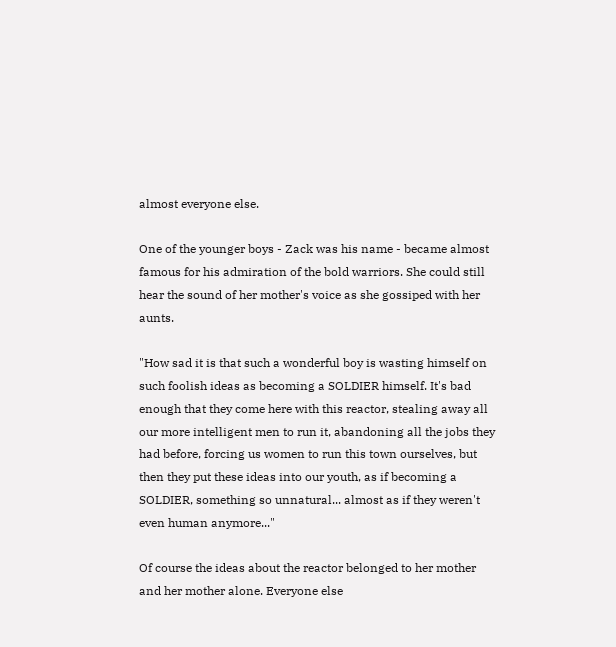almost everyone else.

One of the younger boys - Zack was his name - became almost famous for his admiration of the bold warriors. She could still hear the sound of her mother's voice as she gossiped with her aunts.

"How sad it is that such a wonderful boy is wasting himself on such foolish ideas as becoming a SOLDIER himself. It's bad enough that they come here with this reactor, stealing away all our more intelligent men to run it, abandoning all the jobs they had before, forcing us women to run this town ourselves, but then they put these ideas into our youth, as if becoming a SOLDIER, something so unnatural... almost as if they weren't even human anymore..."

Of course the ideas about the reactor belonged to her mother and her mother alone. Everyone else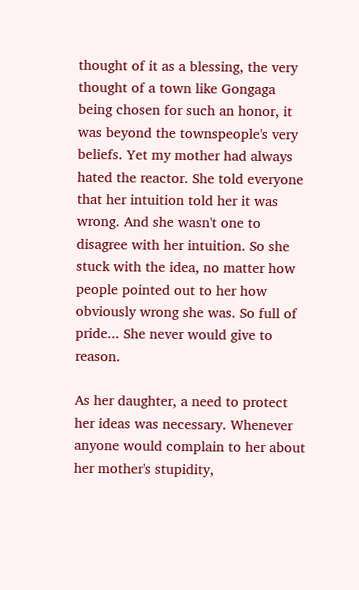thought of it as a blessing, the very thought of a town like Gongaga being chosen for such an honor, it was beyond the townspeople's very beliefs. Yet my mother had always hated the reactor. She told everyone that her intuition told her it was wrong. And she wasn't one to disagree with her intuition. So she stuck with the idea, no matter how people pointed out to her how obviously wrong she was. So full of pride... She never would give to reason.

As her daughter, a need to protect her ideas was necessary. Whenever anyone would complain to her about her mother's stupidity,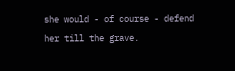she would - of course - defend her till the grave.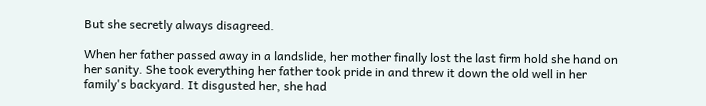But she secretly always disagreed.

When her father passed away in a landslide, her mother finally lost the last firm hold she hand on her sanity. She took everything her father took pride in and threw it down the old well in her family's backyard. It disgusted her, she had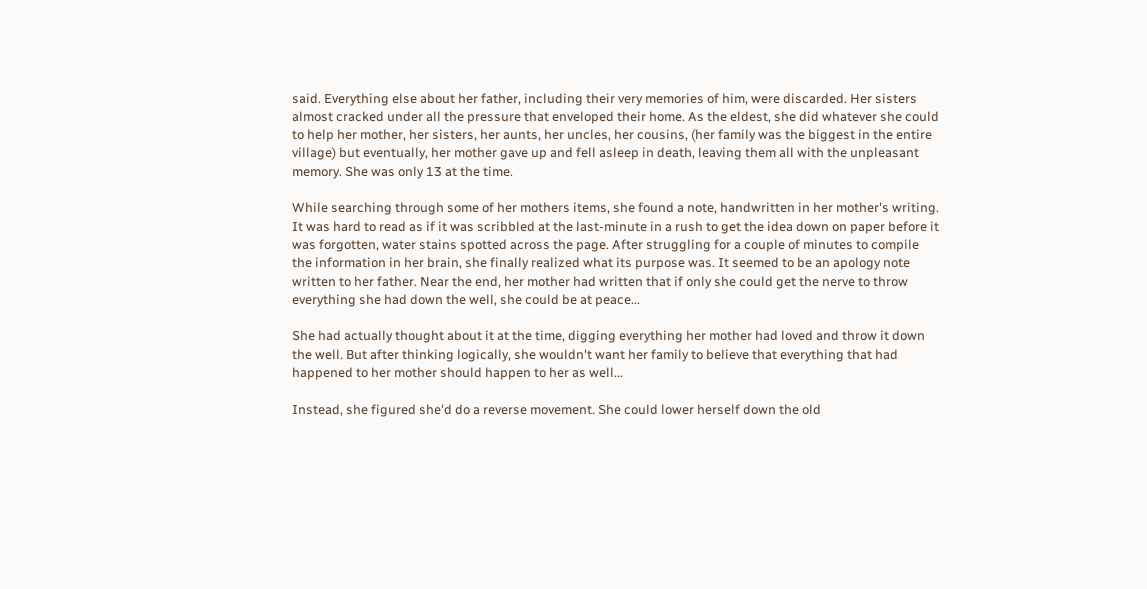said. Everything else about her father, including their very memories of him, were discarded. Her sisters almost cracked under all the pressure that enveloped their home. As the eldest, she did whatever she could to help her mother, her sisters, her aunts, her uncles, her cousins, (her family was the biggest in the entire village) but eventually, her mother gave up and fell asleep in death, leaving them all with the unpleasant memory. She was only 13 at the time.

While searching through some of her mothers items, she found a note, handwritten in her mother's writing. It was hard to read as if it was scribbled at the last-minute in a rush to get the idea down on paper before it was forgotten, water stains spotted across the page. After struggling for a couple of minutes to compile the information in her brain, she finally realized what its purpose was. It seemed to be an apology note written to her father. Near the end, her mother had written that if only she could get the nerve to throw everything she had down the well, she could be at peace...

She had actually thought about it at the time, digging everything her mother had loved and throw it down the well. But after thinking logically, she wouldn't want her family to believe that everything that had happened to her mother should happen to her as well...

Instead, she figured she'd do a reverse movement. She could lower herself down the old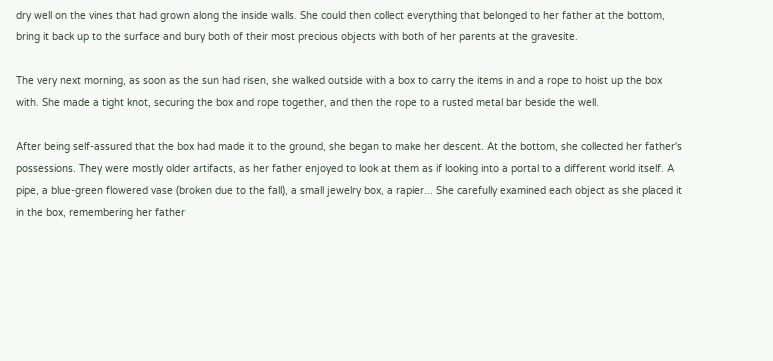dry well on the vines that had grown along the inside walls. She could then collect everything that belonged to her father at the bottom, bring it back up to the surface and bury both of their most precious objects with both of her parents at the gravesite.

The very next morning, as soon as the sun had risen, she walked outside with a box to carry the items in and a rope to hoist up the box with. She made a tight knot, securing the box and rope together, and then the rope to a rusted metal bar beside the well.

After being self-assured that the box had made it to the ground, she began to make her descent. At the bottom, she collected her father's possessions. They were mostly older artifacts, as her father enjoyed to look at them as if looking into a portal to a different world itself. A pipe, a blue-green flowered vase (broken due to the fall), a small jewelry box, a rapier... She carefully examined each object as she placed it in the box, remembering her father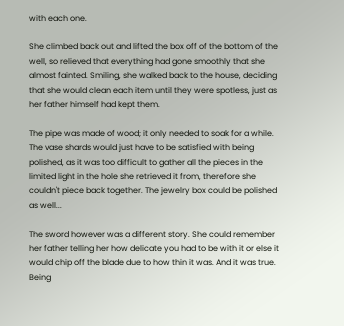with each one.

She climbed back out and lifted the box off of the bottom of the well, so relieved that everything had gone smoothly that she almost fainted. Smiling, she walked back to the house, deciding that she would clean each item until they were spotless, just as her father himself had kept them.

The pipe was made of wood; it only needed to soak for a while. The vase shards would just have to be satisfied with being polished, as it was too difficult to gather all the pieces in the limited light in the hole she retrieved it from, therefore she couldn't piece back together. The jewelry box could be polished as well...

The sword however was a different story. She could remember her father telling her how delicate you had to be with it or else it would chip off the blade due to how thin it was. And it was true. Being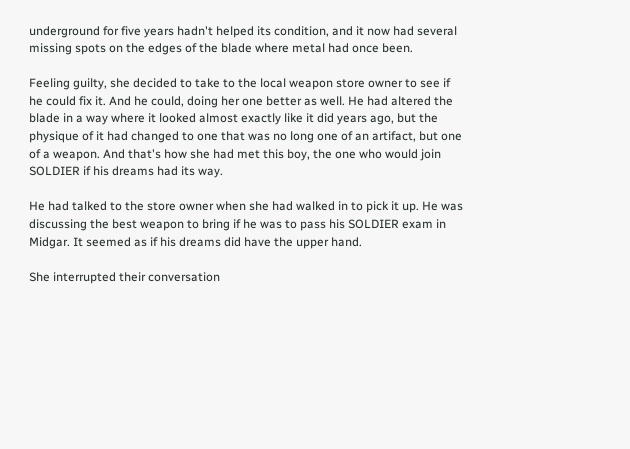underground for five years hadn't helped its condition, and it now had several missing spots on the edges of the blade where metal had once been.

Feeling guilty, she decided to take to the local weapon store owner to see if he could fix it. And he could, doing her one better as well. He had altered the blade in a way where it looked almost exactly like it did years ago, but the physique of it had changed to one that was no long one of an artifact, but one of a weapon. And that's how she had met this boy, the one who would join SOLDIER if his dreams had its way.

He had talked to the store owner when she had walked in to pick it up. He was discussing the best weapon to bring if he was to pass his SOLDIER exam in Midgar. It seemed as if his dreams did have the upper hand.

She interrupted their conversation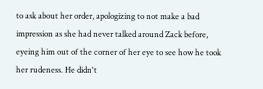to ask about her order, apologizing to not make a bad impression as she had never talked around Zack before, eyeing him out of the corner of her eye to see how he took her rudeness. He didn't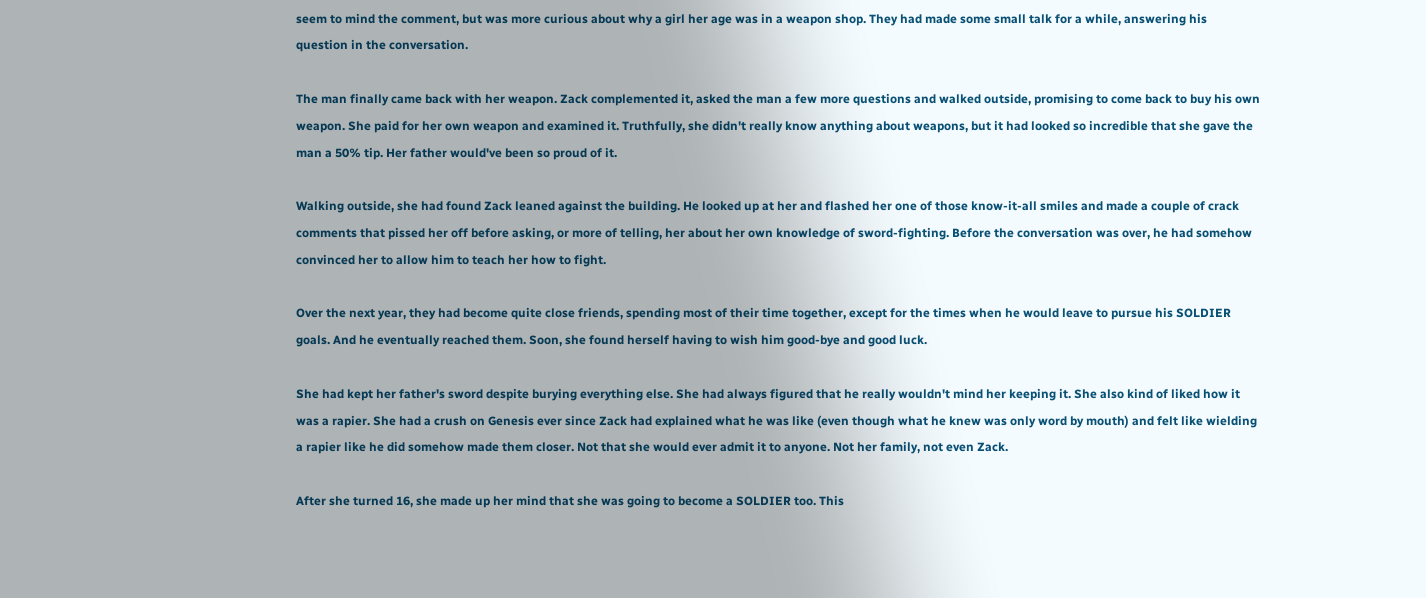seem to mind the comment, but was more curious about why a girl her age was in a weapon shop. They had made some small talk for a while, answering his question in the conversation.

The man finally came back with her weapon. Zack complemented it, asked the man a few more questions and walked outside, promising to come back to buy his own weapon. She paid for her own weapon and examined it. Truthfully, she didn't really know anything about weapons, but it had looked so incredible that she gave the man a 50% tip. Her father would've been so proud of it.

Walking outside, she had found Zack leaned against the building. He looked up at her and flashed her one of those know-it-all smiles and made a couple of crack comments that pissed her off before asking, or more of telling, her about her own knowledge of sword-fighting. Before the conversation was over, he had somehow convinced her to allow him to teach her how to fight.

Over the next year, they had become quite close friends, spending most of their time together, except for the times when he would leave to pursue his SOLDIER goals. And he eventually reached them. Soon, she found herself having to wish him good-bye and good luck.

She had kept her father's sword despite burying everything else. She had always figured that he really wouldn't mind her keeping it. She also kind of liked how it was a rapier. She had a crush on Genesis ever since Zack had explained what he was like (even though what he knew was only word by mouth) and felt like wielding a rapier like he did somehow made them closer. Not that she would ever admit it to anyone. Not her family, not even Zack.

After she turned 16, she made up her mind that she was going to become a SOLDIER too. This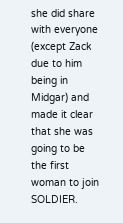she did share with everyone (except Zack due to him being in Midgar) and made it clear that she was going to be the first woman to join SOLDIER.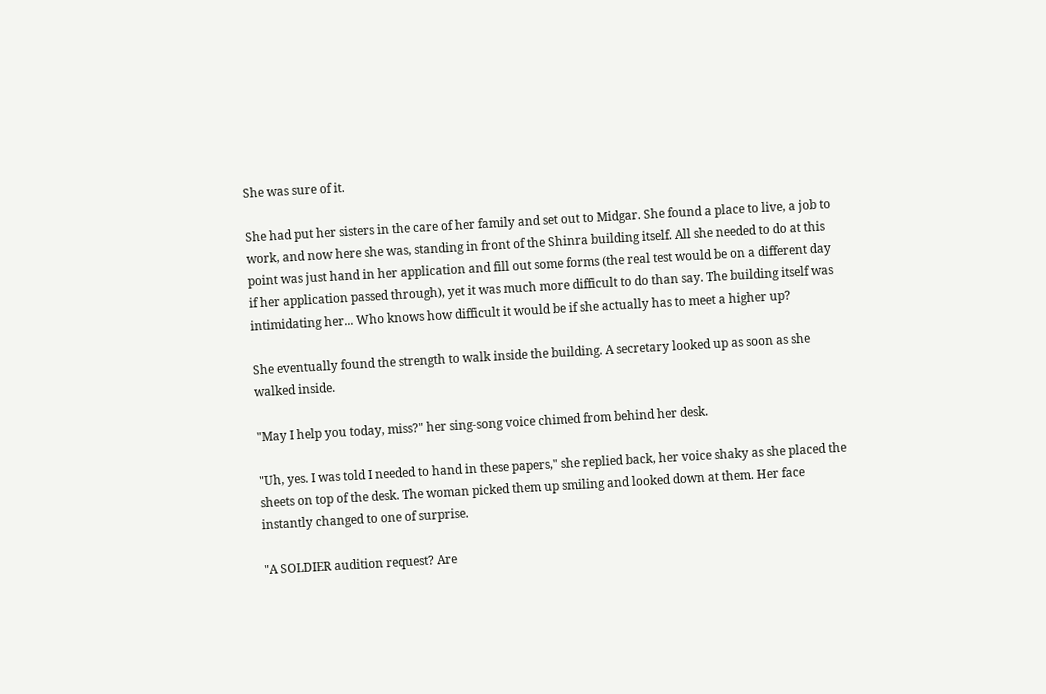She was sure of it.

She had put her sisters in the care of her family and set out to Midgar. She found a place to live, a job to work, and now here she was, standing in front of the Shinra building itself. All she needed to do at this point was just hand in her application and fill out some forms (the real test would be on a different day if her application passed through), yet it was much more difficult to do than say. The building itself was intimidating her... Who knows how difficult it would be if she actually has to meet a higher up?

She eventually found the strength to walk inside the building. A secretary looked up as soon as she walked inside.

"May I help you today, miss?" her sing-song voice chimed from behind her desk.

"Uh, yes. I was told I needed to hand in these papers," she replied back, her voice shaky as she placed the sheets on top of the desk. The woman picked them up smiling and looked down at them. Her face instantly changed to one of surprise.

"A SOLDIER audition request? Are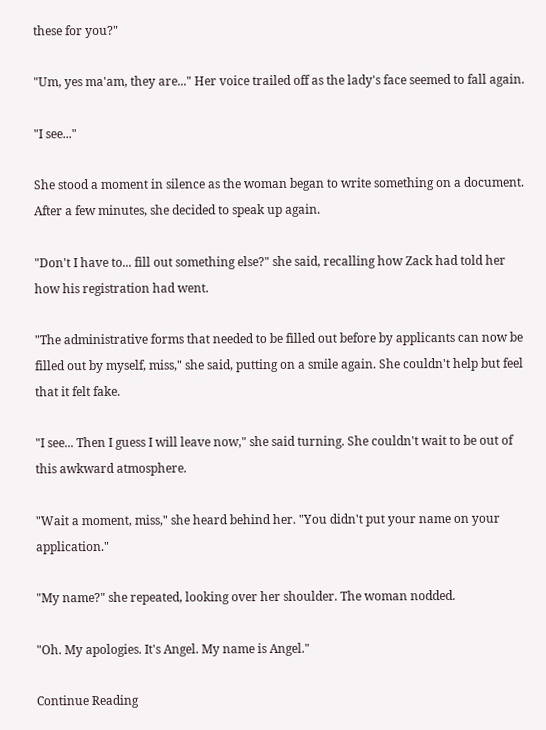these for you?"

"Um, yes ma'am, they are..." Her voice trailed off as the lady's face seemed to fall again.

"I see..."

She stood a moment in silence as the woman began to write something on a document. After a few minutes, she decided to speak up again.

"Don't I have to... fill out something else?" she said, recalling how Zack had told her how his registration had went.

"The administrative forms that needed to be filled out before by applicants can now be filled out by myself, miss," she said, putting on a smile again. She couldn't help but feel that it felt fake.

"I see... Then I guess I will leave now," she said turning. She couldn't wait to be out of this awkward atmosphere.

"Wait a moment, miss," she heard behind her. "You didn't put your name on your application."

"My name?" she repeated, looking over her shoulder. The woman nodded.

"Oh. My apologies. It's Angel. My name is Angel."

Continue Reading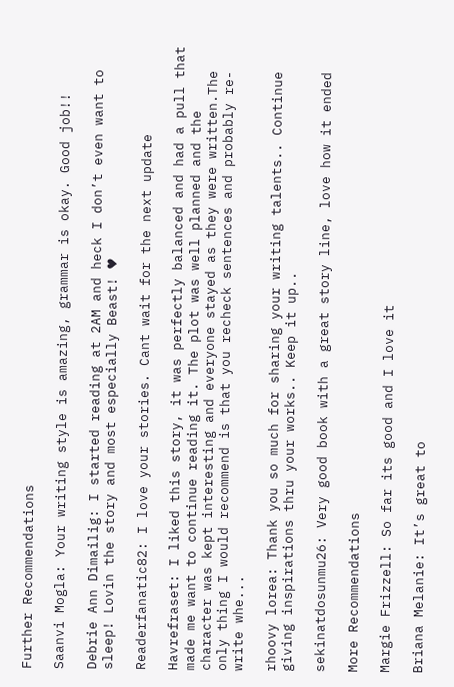Further Recommendations

Saanvi Mogla: Your writing style is amazing, grammar is okay. Good job!!

Debrie Ann Dimailig: I started reading at 2AM and heck I don’t even want to sleep! Lovin the story and most especially Beast! ♥

Readerfanatic82: I love your stories. Cant wait for the next update

Havrefraset: I liked this story, it was perfectly balanced and had a pull that made me want to continue reading it. The plot was well planned and the character was kept interesting and everyone stayed as they were written.The only thing I would recommend is that you recheck sentences and probably re-write whe...

rhoovy lorea: Thank you so much for sharing your writing talents.. Continue giving inspirations thru your works.. Keep it up..

sekinatdosunmu26: Very good book with a great story line, love how it ended

More Recommendations

Margie Frizzell: So far its good and I love it

Briana Melanie: It’s great to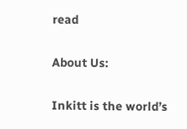read

About Us:

Inkitt is the world’s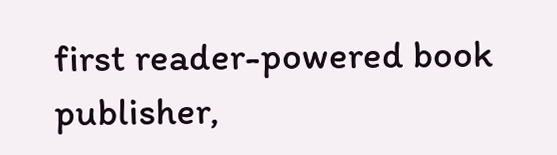first reader-powered book publisher,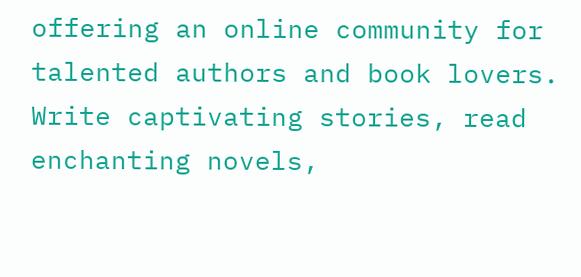offering an online community for talented authors and book lovers. Write captivating stories, read enchanting novels,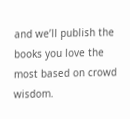and we’ll publish the books you love the most based on crowd wisdom.